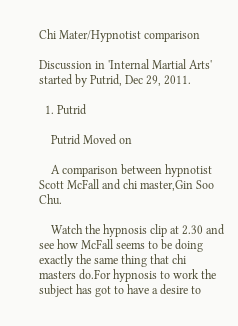Chi Mater/Hypnotist comparison

Discussion in 'Internal Martial Arts' started by Putrid, Dec 29, 2011.

  1. Putrid

    Putrid Moved on

    A comparison between hypnotist Scott McFall and chi master,Gin Soo Chu.

    Watch the hypnosis clip at 2.30 and see how McFall seems to be doing exactly the same thing that chi masters do.For hypnosis to work the subject has got to have a desire to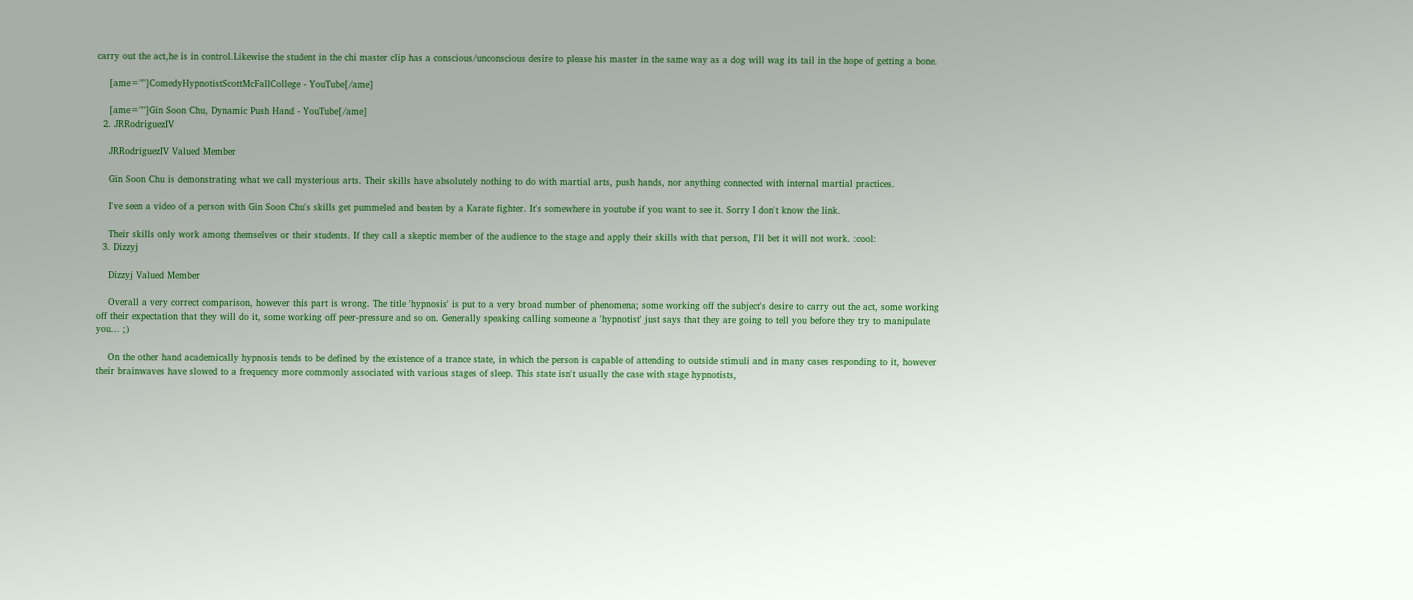carry out the act,he is in control.Likewise the student in the chi master clip has a conscious/unconscious desire to please his master in the same way as a dog will wag its tail in the hope of getting a bone.

    [ame=""]ComedyHypnotistScottMcFallCollege - YouTube[/ame]

    [ame=""]Gin Soon Chu, Dynamic Push Hand - YouTube[/ame]
  2. JRRodriguezIV

    JRRodriguezIV Valued Member

    Gin Soon Chu is demonstrating what we call mysterious arts. Their skills have absolutely nothing to do with martial arts, push hands, nor anything connected with internal martial practices.

    I've seen a video of a person with Gin Soon Chu's skills get pummeled and beaten by a Karate fighter. It's somewhere in youtube if you want to see it. Sorry I don't know the link.

    Their skills only work among themselves or their students. If they call a skeptic member of the audience to the stage and apply their skills with that person, I'll bet it will not work. :cool:
  3. Dizzyj

    Dizzyj Valued Member

    Overall a very correct comparison, however this part is wrong. The title 'hypnosis' is put to a very broad number of phenomena; some working off the subject's desire to carry out the act, some working off their expectation that they will do it, some working off peer-pressure and so on. Generally speaking calling someone a 'hypnotist' just says that they are going to tell you before they try to manipulate you... ;)

    On the other hand academically hypnosis tends to be defined by the existence of a trance state, in which the person is capable of attending to outside stimuli and in many cases responding to it, however their brainwaves have slowed to a frequency more commonly associated with various stages of sleep. This state isn't usually the case with stage hypnotists,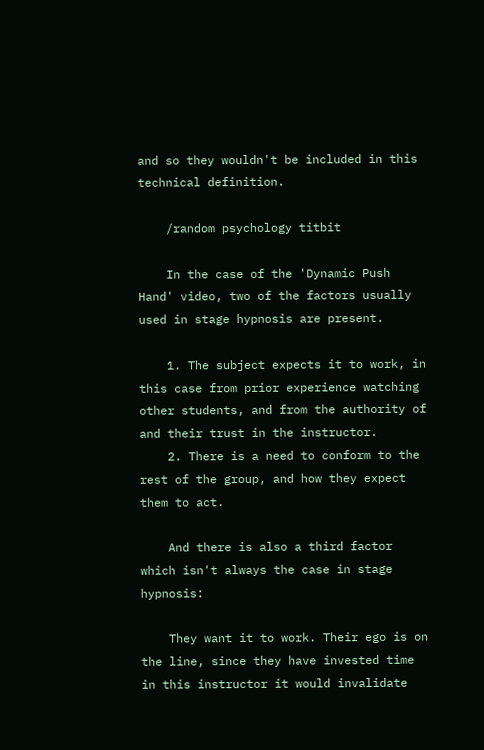and so they wouldn't be included in this technical definition.

    /random psychology titbit

    In the case of the 'Dynamic Push Hand' video, two of the factors usually used in stage hypnosis are present.

    1. The subject expects it to work, in this case from prior experience watching other students, and from the authority of and their trust in the instructor.
    2. There is a need to conform to the rest of the group, and how they expect them to act.

    And there is also a third factor which isn't always the case in stage hypnosis:

    They want it to work. Their ego is on the line, since they have invested time in this instructor it would invalidate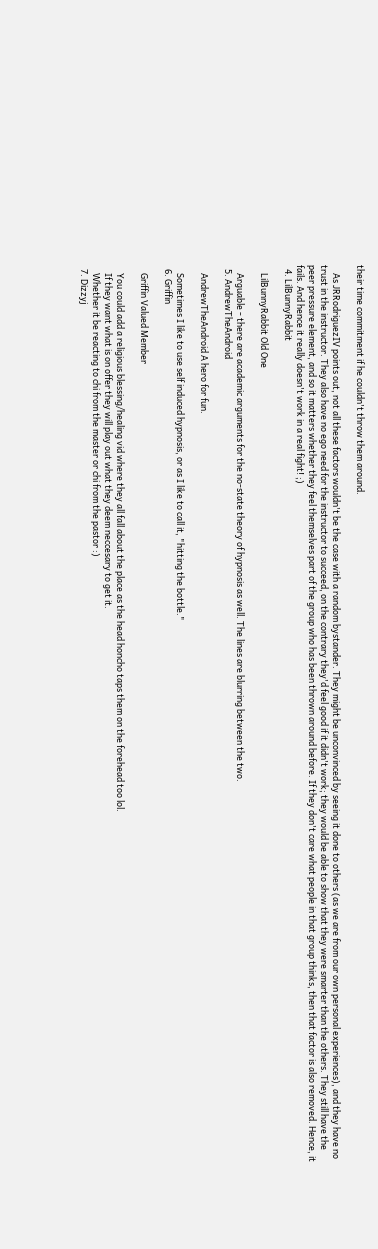their time commitment if he couldn't throw them around.

    As JRRodriguezIV points out, not all these factors wouldn't be the case with a random bystander. They might be unconvinced by seeing it done to others (as we are from our own personal experiences), and they have no trust in the instructor. They also have no ego need for the instructor to succeed, on the contrary they'd feel good if it didn't work; they would be able to show that they were smarter than the others. They still have the peer pressure element, and so it matters whether they feel themselves part of the group who has been thrown around before. If they don't care what people in that group thinks, then that factor is also removed. Hence, it fails. And hence it really doesn't work in a real fight! ;)
  4. LilBunnyRabbit

    LilBunnyRabbit Old One

    Arguable - there are academic arguments for the no-state theory of hypnosis as well. The lines are blurring between the two.
  5. AndrewTheAndroid

    AndrewTheAndroid A hero for fun.

    Sometimes I like to use self induced hypnosis, or as I like to call it, "hitting the bottle."
  6. Griffin

    Griffin Valued Member

    You could add a religious blessing/healing vid where they all fall about the place as the head honcho taps them on the forehead too lol.
    If they want what is on offer they will play out what they deem neccesary to get it.
    Whether it be reacting to chi from the master or chi from the pastor :)
  7. Dizzyj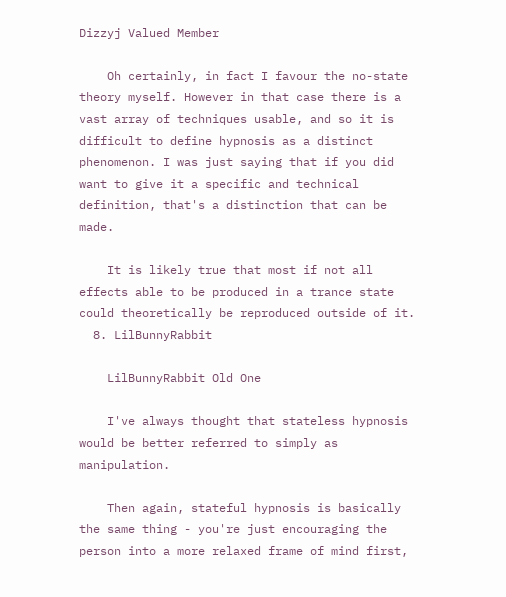Dizzyj Valued Member

    Oh certainly, in fact I favour the no-state theory myself. However in that case there is a vast array of techniques usable, and so it is difficult to define hypnosis as a distinct phenomenon. I was just saying that if you did want to give it a specific and technical definition, that's a distinction that can be made.

    It is likely true that most if not all effects able to be produced in a trance state could theoretically be reproduced outside of it.
  8. LilBunnyRabbit

    LilBunnyRabbit Old One

    I've always thought that stateless hypnosis would be better referred to simply as manipulation.

    Then again, stateful hypnosis is basically the same thing - you're just encouraging the person into a more relaxed frame of mind first,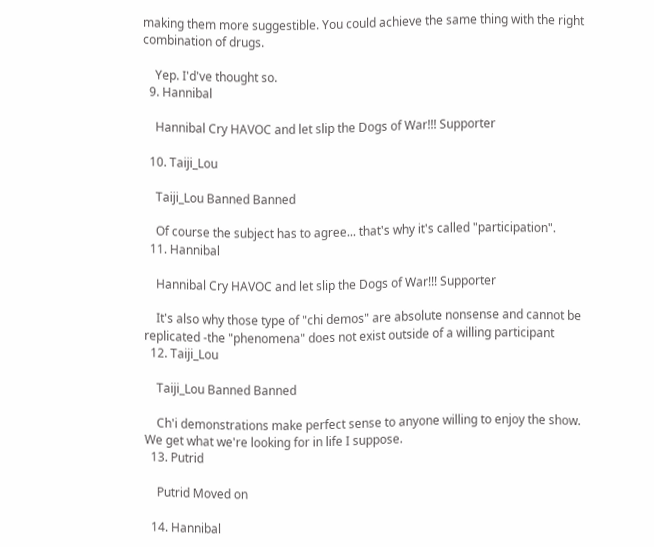making them more suggestible. You could achieve the same thing with the right combination of drugs.

    Yep. I'd've thought so.
  9. Hannibal

    Hannibal Cry HAVOC and let slip the Dogs of War!!! Supporter

  10. Taiji_Lou

    Taiji_Lou Banned Banned

    Of course the subject has to agree... that's why it's called "participation".
  11. Hannibal

    Hannibal Cry HAVOC and let slip the Dogs of War!!! Supporter

    It's also why those type of "chi demos" are absolute nonsense and cannot be replicated -the "phenomena" does not exist outside of a willing participant
  12. Taiji_Lou

    Taiji_Lou Banned Banned

    Ch'i demonstrations make perfect sense to anyone willing to enjoy the show. We get what we're looking for in life I suppose.
  13. Putrid

    Putrid Moved on

  14. Hannibal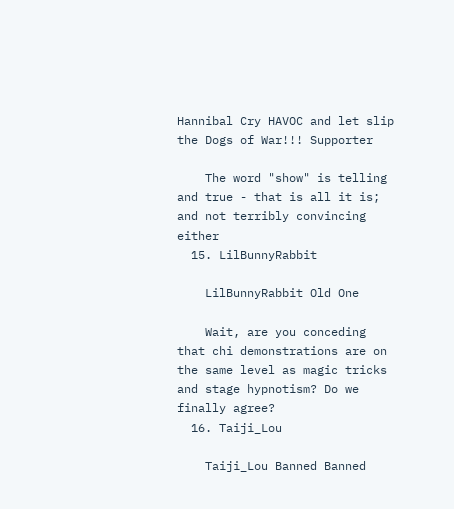Hannibal Cry HAVOC and let slip the Dogs of War!!! Supporter

    The word "show" is telling and true - that is all it is; and not terribly convincing either
  15. LilBunnyRabbit

    LilBunnyRabbit Old One

    Wait, are you conceding that chi demonstrations are on the same level as magic tricks and stage hypnotism? Do we finally agree?
  16. Taiji_Lou

    Taiji_Lou Banned Banned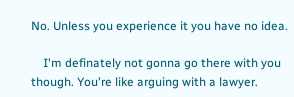No. Unless you experience it you have no idea.

    I'm definately not gonna go there with you though. You're like arguing with a lawyer.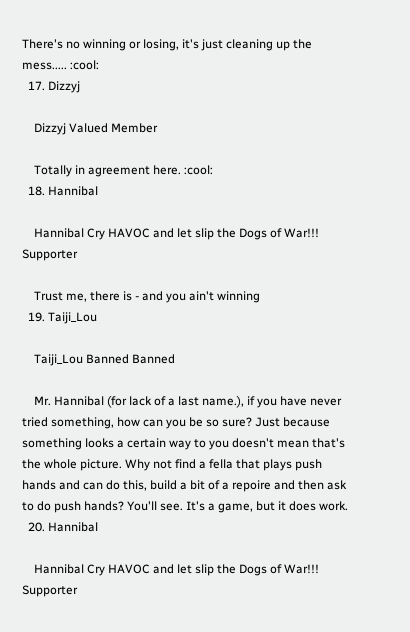There's no winning or losing, it's just cleaning up the mess..... :cool:
  17. Dizzyj

    Dizzyj Valued Member

    Totally in agreement here. :cool:
  18. Hannibal

    Hannibal Cry HAVOC and let slip the Dogs of War!!! Supporter

    Trust me, there is - and you ain't winning
  19. Taiji_Lou

    Taiji_Lou Banned Banned

    Mr. Hannibal (for lack of a last name.), if you have never tried something, how can you be so sure? Just because something looks a certain way to you doesn't mean that's the whole picture. Why not find a fella that plays push hands and can do this, build a bit of a repoire and then ask to do push hands? You'll see. It's a game, but it does work.
  20. Hannibal

    Hannibal Cry HAVOC and let slip the Dogs of War!!! Supporter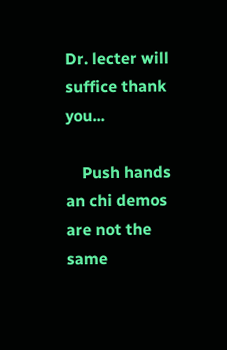Dr. lecter will suffice thank you...

    Push hands an chi demos are not the same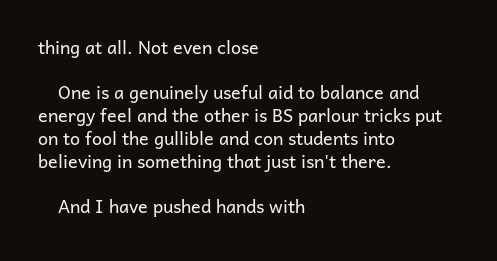thing at all. Not even close

    One is a genuinely useful aid to balance and energy feel and the other is BS parlour tricks put on to fool the gullible and con students into believing in something that just isn't there.

    And I have pushed hands with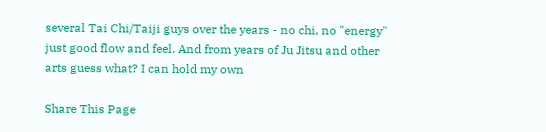several Tai Chi/Taiji guys over the years - no chi, no "energy" just good flow and feel. And from years of Ju Jitsu and other arts guess what? I can hold my own

Share This Page